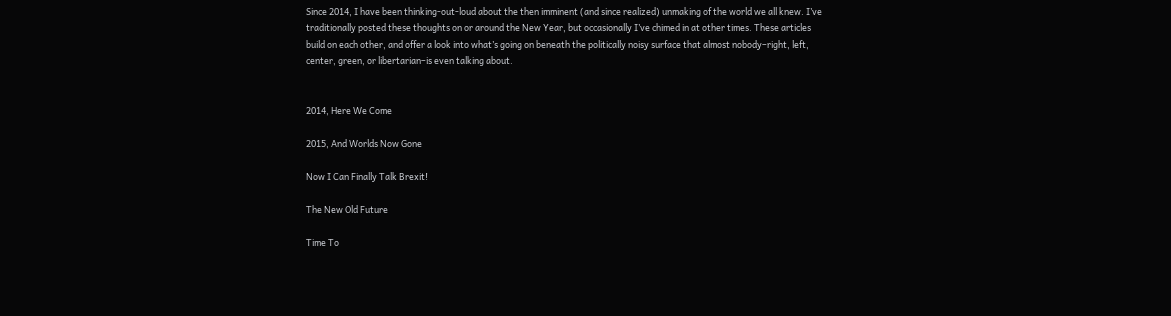Since 2014, I have been thinking-out-loud about the then imminent (and since realized) unmaking of the world we all knew. I’ve traditionally posted these thoughts on or around the New Year, but occasionally I’ve chimed in at other times. These articles build on each other, and offer a look into what’s going on beneath the politically noisy surface that almost nobody–right, left, center, green, or libertarian–is even talking about.


2014, Here We Come

2015, And Worlds Now Gone

Now I Can Finally Talk Brexit!

The New Old Future

Time To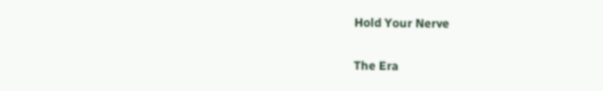Hold Your Nerve

The Era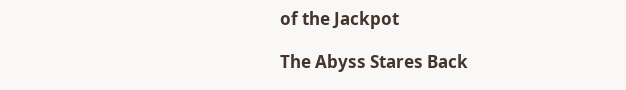of the Jackpot

The Abyss Stares Back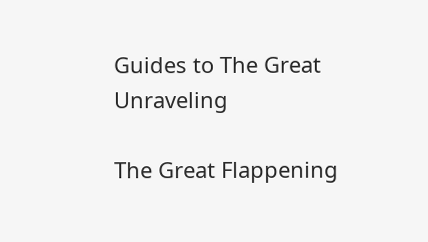Guides to The Great Unraveling

The Great Flappening